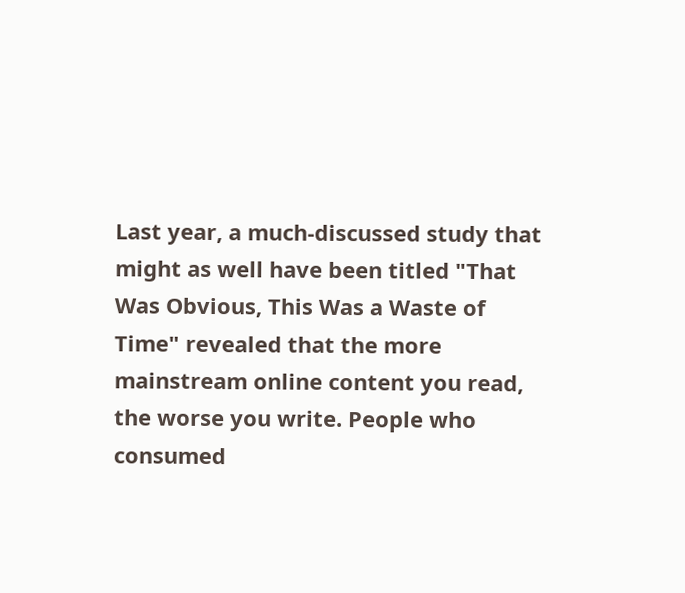Last year, a much-discussed study that might as well have been titled "That Was Obvious, This Was a Waste of Time" revealed that the more mainstream online content you read, the worse you write. People who consumed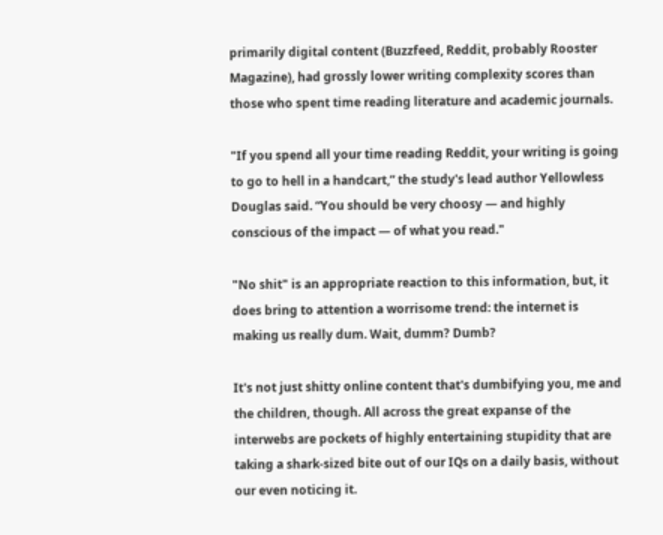primarily digital content (Buzzfeed, Reddit, probably Rooster Magazine), had grossly lower writing complexity scores than those who spent time reading literature and academic journals.

"If you spend all your time reading Reddit, your writing is going to go to hell in a handcart,” the study's lead author Yellowless Douglas said. “You should be very choosy — and highly conscious of the impact — of what you read."

"No shit" is an appropriate reaction to this information, but, it does bring to attention a worrisome trend: the internet is making us really dum. Wait, dumm? Dumb?

It's not just shitty online content that's dumbifying you, me and the children, though. All across the great expanse of the interwebs are pockets of highly entertaining stupidity that are taking a shark-sized bite out of our IQs on a daily basis, without our even noticing it.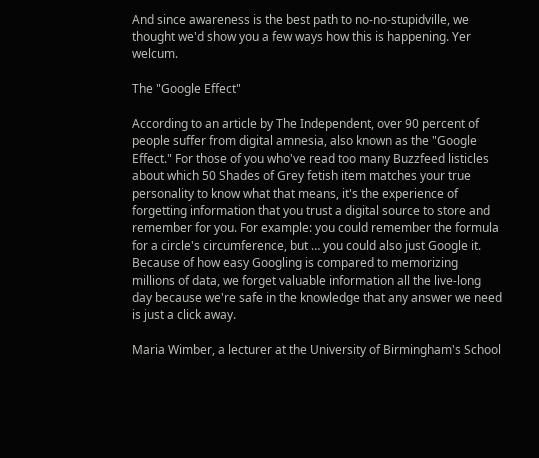And since awareness is the best path to no-no-stupidville, we thought we'd show you a few ways how this is happening. Yer welcum.

The "Google Effect"

According to an article by The Independent, over 90 percent of people suffer from digital amnesia, also known as the "Google Effect." For those of you who've read too many Buzzfeed listicles about which 50 Shades of Grey fetish item matches your true personality to know what that means, it's the experience of forgetting information that you trust a digital source to store and remember for you. For example: you could remember the formula for a circle's circumference, but … you could also just Google it. Because of how easy Googling is compared to memorizing millions of data, we forget valuable information all the live-long day because we're safe in the knowledge that any answer we need is just a click away.

Maria Wimber, a lecturer at the University of Birmingham's School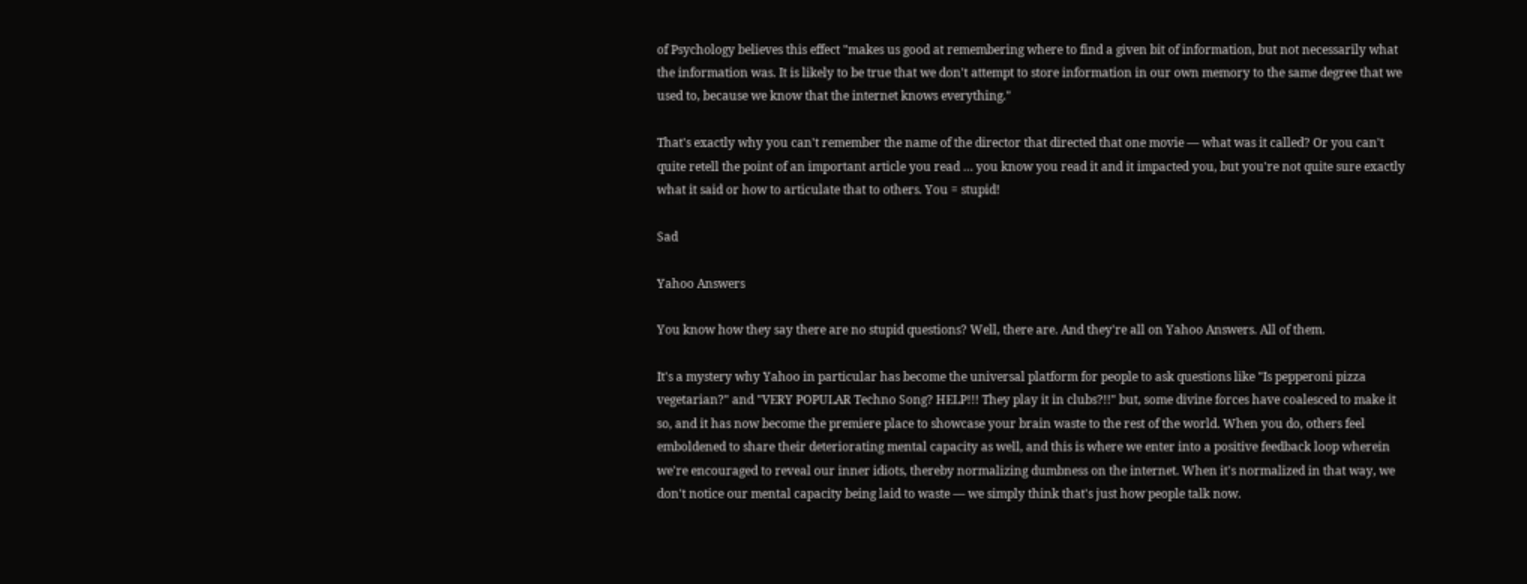of Psychology believes this effect "makes us good at remembering where to find a given bit of information, but not necessarily what the information was. It is likely to be true that we don't attempt to store information in our own memory to the same degree that we used to, because we know that the internet knows everything."

That's exactly why you can't remember the name of the director that directed that one movie — what was it called? Or you can't quite retell the point of an important article you read … you know you read it and it impacted you, but you're not quite sure exactly what it said or how to articulate that to others. You = stupid!

Sad

Yahoo Answers

You know how they say there are no stupid questions? Well, there are. And they're all on Yahoo Answers. All of them.

It's a mystery why Yahoo in particular has become the universal platform for people to ask questions like "Is pepperoni pizza vegetarian?" and "VERY POPULAR Techno Song? HELP!!! They play it in clubs?!!" but, some divine forces have coalesced to make it so, and it has now become the premiere place to showcase your brain waste to the rest of the world. When you do, others feel emboldened to share their deteriorating mental capacity as well, and this is where we enter into a positive feedback loop wherein we're encouraged to reveal our inner idiots, thereby normalizing dumbness on the internet. When it's normalized in that way, we don't notice our mental capacity being laid to waste — we simply think that's just how people talk now.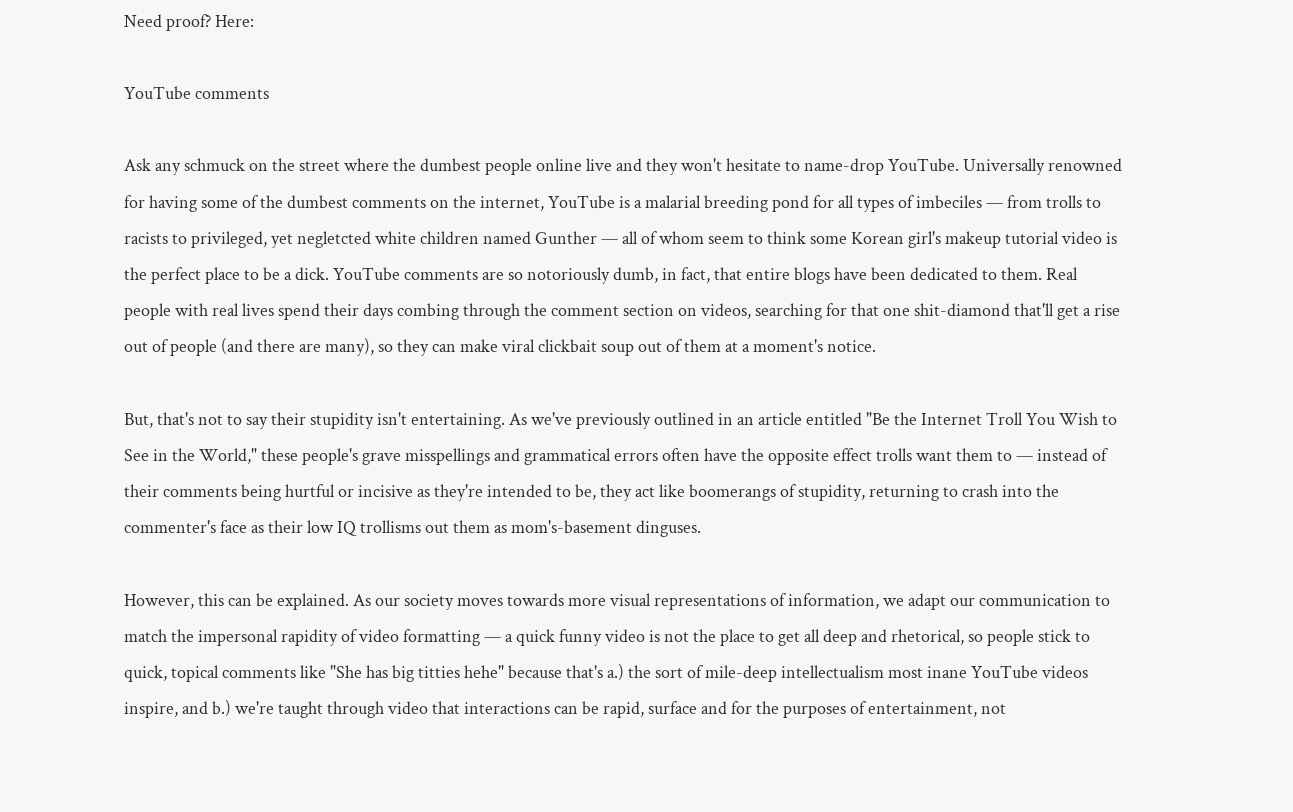Need proof? Here:

YouTube comments

Ask any schmuck on the street where the dumbest people online live and they won't hesitate to name-drop YouTube. Universally renowned for having some of the dumbest comments on the internet, YouTube is a malarial breeding pond for all types of imbeciles — from trolls to racists to privileged, yet negletcted white children named Gunther — all of whom seem to think some Korean girl's makeup tutorial video is the perfect place to be a dick. YouTube comments are so notoriously dumb, in fact, that entire blogs have been dedicated to them. Real people with real lives spend their days combing through the comment section on videos, searching for that one shit-diamond that'll get a rise out of people (and there are many), so they can make viral clickbait soup out of them at a moment's notice.

But, that's not to say their stupidity isn't entertaining. As we've previously outlined in an article entitled "Be the Internet Troll You Wish to See in the World," these people's grave misspellings and grammatical errors often have the opposite effect trolls want them to — instead of their comments being hurtful or incisive as they're intended to be, they act like boomerangs of stupidity, returning to crash into the commenter's face as their low IQ trollisms out them as mom's-basement dinguses.

However, this can be explained. As our society moves towards more visual representations of information, we adapt our communication to match the impersonal rapidity of video formatting — a quick funny video is not the place to get all deep and rhetorical, so people stick to quick, topical comments like "She has big titties hehe" because that's a.) the sort of mile-deep intellectualism most inane YouTube videos inspire, and b.) we're taught through video that interactions can be rapid, surface and for the purposes of entertainment, not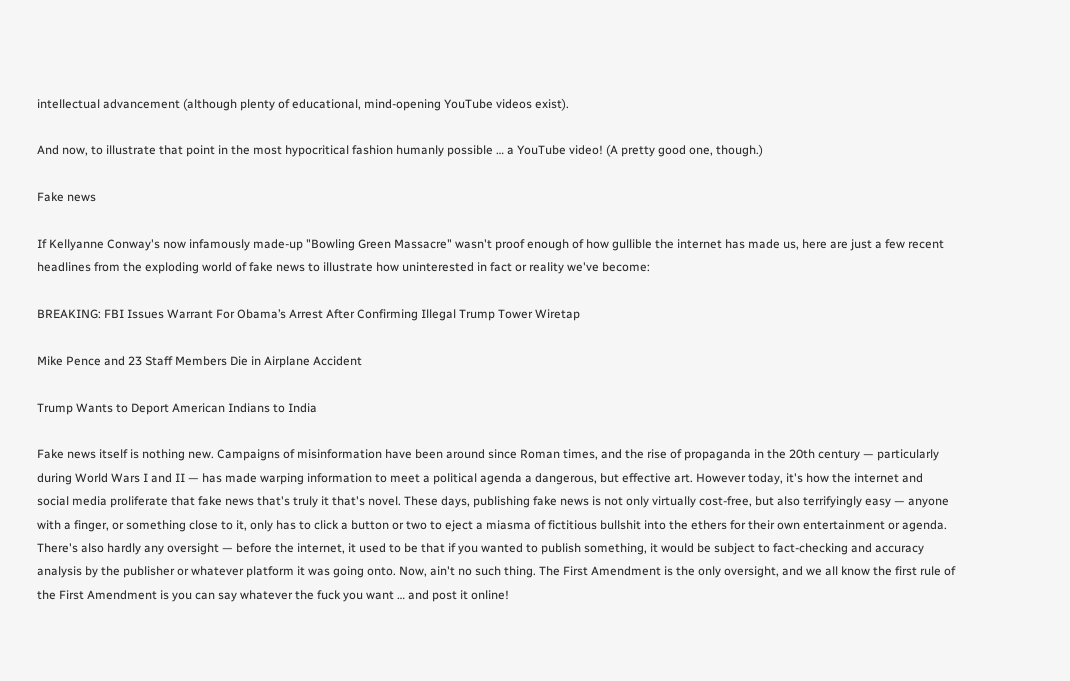intellectual advancement (although plenty of educational, mind-opening YouTube videos exist).

And now, to illustrate that point in the most hypocritical fashion humanly possible … a YouTube video! (A pretty good one, though.)

Fake news

If Kellyanne Conway's now infamously made-up "Bowling Green Massacre" wasn't proof enough of how gullible the internet has made us, here are just a few recent headlines from the exploding world of fake news to illustrate how uninterested in fact or reality we've become:

BREAKING: FBI Issues Warrant For Obama’s Arrest After Confirming Illegal Trump Tower Wiretap

Mike Pence and 23 Staff Members Die in Airplane Accident

Trump Wants to Deport American Indians to India

Fake news itself is nothing new. Campaigns of misinformation have been around since Roman times, and the rise of propaganda in the 20th century — particularly during World Wars I and II — has made warping information to meet a political agenda a dangerous, but effective art. However today, it's how the internet and social media proliferate that fake news that's truly it that's novel. These days, publishing fake news is not only virtually cost-free, but also terrifyingly easy — anyone with a finger, or something close to it, only has to click a button or two to eject a miasma of fictitious bullshit into the ethers for their own entertainment or agenda. There's also hardly any oversight — before the internet, it used to be that if you wanted to publish something, it would be subject to fact-checking and accuracy analysis by the publisher or whatever platform it was going onto. Now, ain't no such thing. The First Amendment is the only oversight, and we all know the first rule of the First Amendment is you can say whatever the fuck you want … and post it online!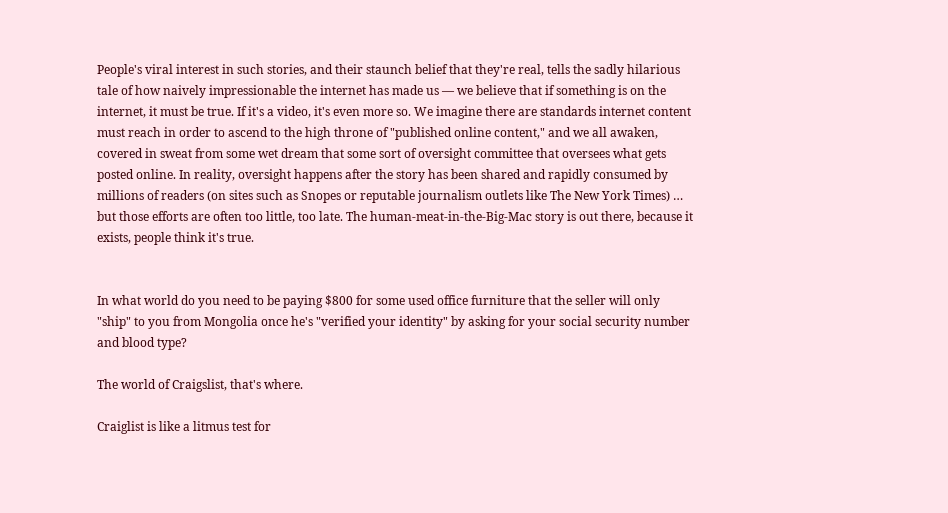People's viral interest in such stories, and their staunch belief that they're real, tells the sadly hilarious tale of how naively impressionable the internet has made us — we believe that if something is on the internet, it must be true. If it's a video, it's even more so. We imagine there are standards internet content must reach in order to ascend to the high throne of "published online content," and we all awaken, covered in sweat from some wet dream that some sort of oversight committee that oversees what gets posted online. In reality, oversight happens after the story has been shared and rapidly consumed by millions of readers (on sites such as Snopes or reputable journalism outlets like The New York Times) … but those efforts are often too little, too late. The human-meat-in-the-Big-Mac story is out there, because it exists, people think it's true.


In what world do you need to be paying $800 for some used office furniture that the seller will only "ship" to you from Mongolia once he's "verified your identity" by asking for your social security number and blood type?

The world of Craigslist, that's where.

Craiglist is like a litmus test for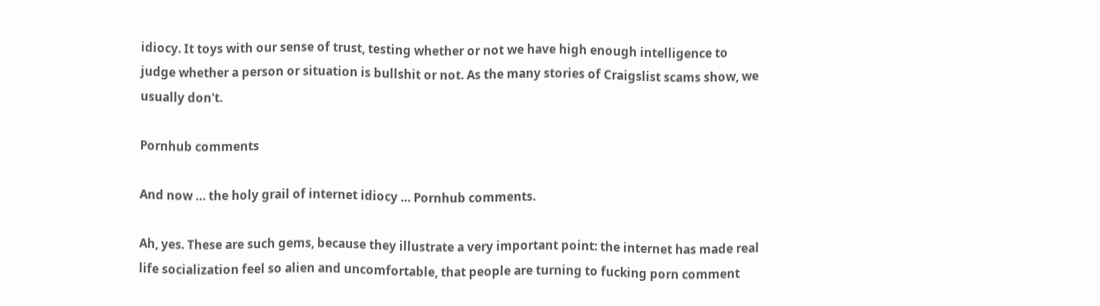idiocy. It toys with our sense of trust, testing whether or not we have high enough intelligence to judge whether a person or situation is bullshit or not. As the many stories of Craigslist scams show, we usually don't.

Pornhub comments

And now … the holy grail of internet idiocy … Pornhub comments.

Ah, yes. These are such gems, because they illustrate a very important point: the internet has made real life socialization feel so alien and uncomfortable, that people are turning to fucking porn comment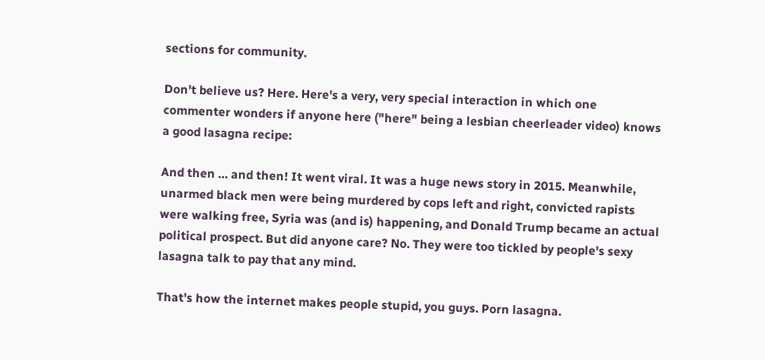sections for community.

Don't believe us? Here. Here's a very, very special interaction in which one commenter wonders if anyone here ("here" being a lesbian cheerleader video) knows a good lasagna recipe:

And then … and then! It went viral. It was a huge news story in 2015. Meanwhile, unarmed black men were being murdered by cops left and right, convicted rapists were walking free, Syria was (and is) happening, and Donald Trump became an actual political prospect. But did anyone care? No. They were too tickled by people's sexy lasagna talk to pay that any mind.

That's how the internet makes people stupid, you guys. Porn lasagna.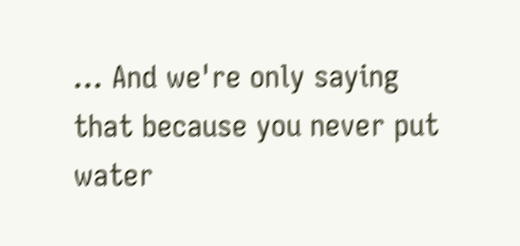… And we're only saying that because you never put water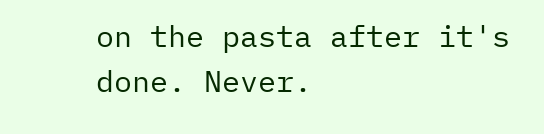on the pasta after it's done. Never.